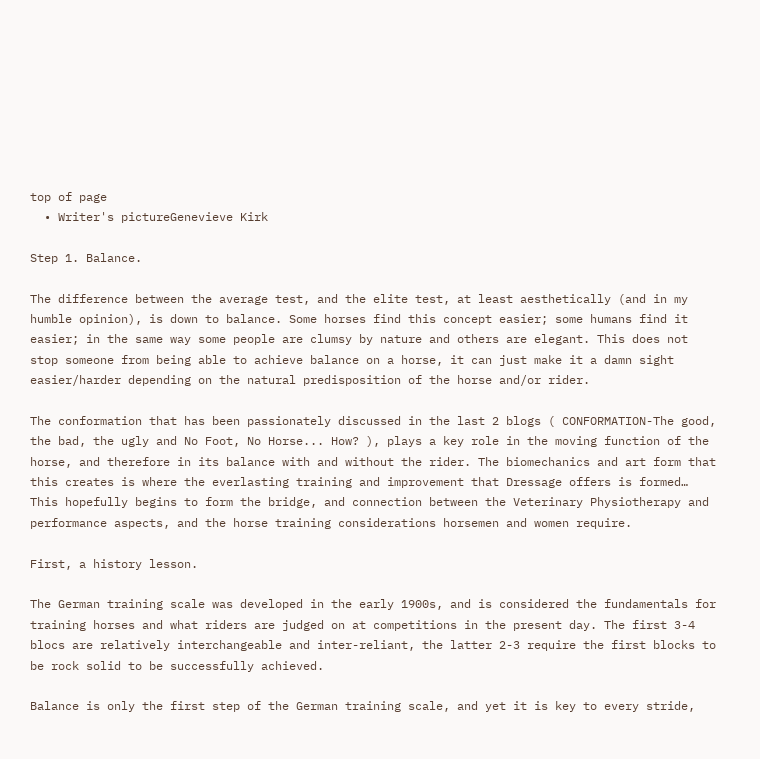top of page
  • Writer's pictureGenevieve Kirk

Step 1. Balance.

The difference between the average test, and the elite test, at least aesthetically (and in my humble opinion), is down to balance. Some horses find this concept easier; some humans find it easier; in the same way some people are clumsy by nature and others are elegant. This does not stop someone from being able to achieve balance on a horse, it can just make it a damn sight easier/harder depending on the natural predisposition of the horse and/or rider.

The conformation that has been passionately discussed in the last 2 blogs ( CONFORMATION-The good, the bad, the ugly and No Foot, No Horse... How? ), plays a key role in the moving function of the horse, and therefore in its balance with and without the rider. The biomechanics and art form that this creates is where the everlasting training and improvement that Dressage offers is formed… This hopefully begins to form the bridge, and connection between the Veterinary Physiotherapy and performance aspects, and the horse training considerations horsemen and women require.

First, a history lesson.

The German training scale was developed in the early 1900s, and is considered the fundamentals for training horses and what riders are judged on at competitions in the present day. The first 3-4 blocs are relatively interchangeable and inter-reliant, the latter 2-3 require the first blocks to be rock solid to be successfully achieved.

Balance is only the first step of the German training scale, and yet it is key to every stride,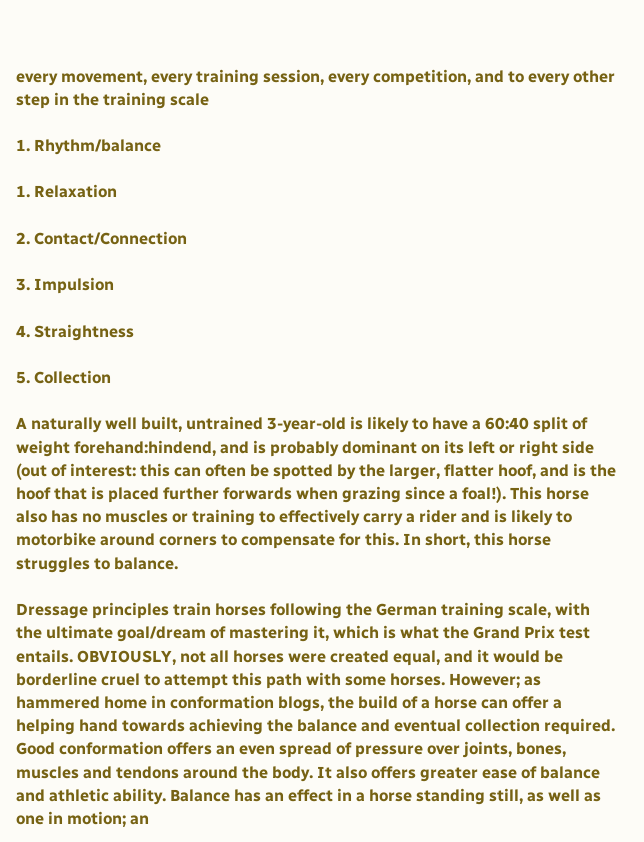every movement, every training session, every competition, and to every other step in the training scale

1. Rhythm/balance

1. Relaxation

2. Contact/Connection

3. Impulsion

4. Straightness

5. Collection

A naturally well built, untrained 3-year-old is likely to have a 60:40 split of weight forehand:hindend, and is probably dominant on its left or right side (out of interest: this can often be spotted by the larger, flatter hoof, and is the hoof that is placed further forwards when grazing since a foal!). This horse also has no muscles or training to effectively carry a rider and is likely to motorbike around corners to compensate for this. In short, this horse struggles to balance.

Dressage principles train horses following the German training scale, with the ultimate goal/dream of mastering it, which is what the Grand Prix test entails. OBVIOUSLY, not all horses were created equal, and it would be borderline cruel to attempt this path with some horses. However; as hammered home in conformation blogs, the build of a horse can offer a helping hand towards achieving the balance and eventual collection required. Good conformation offers an even spread of pressure over joints, bones, muscles and tendons around the body. It also offers greater ease of balance and athletic ability. Balance has an effect in a horse standing still, as well as one in motion; an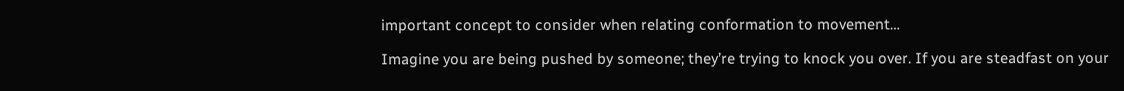important concept to consider when relating conformation to movement…

Imagine you are being pushed by someone; they’re trying to knock you over. If you are steadfast on your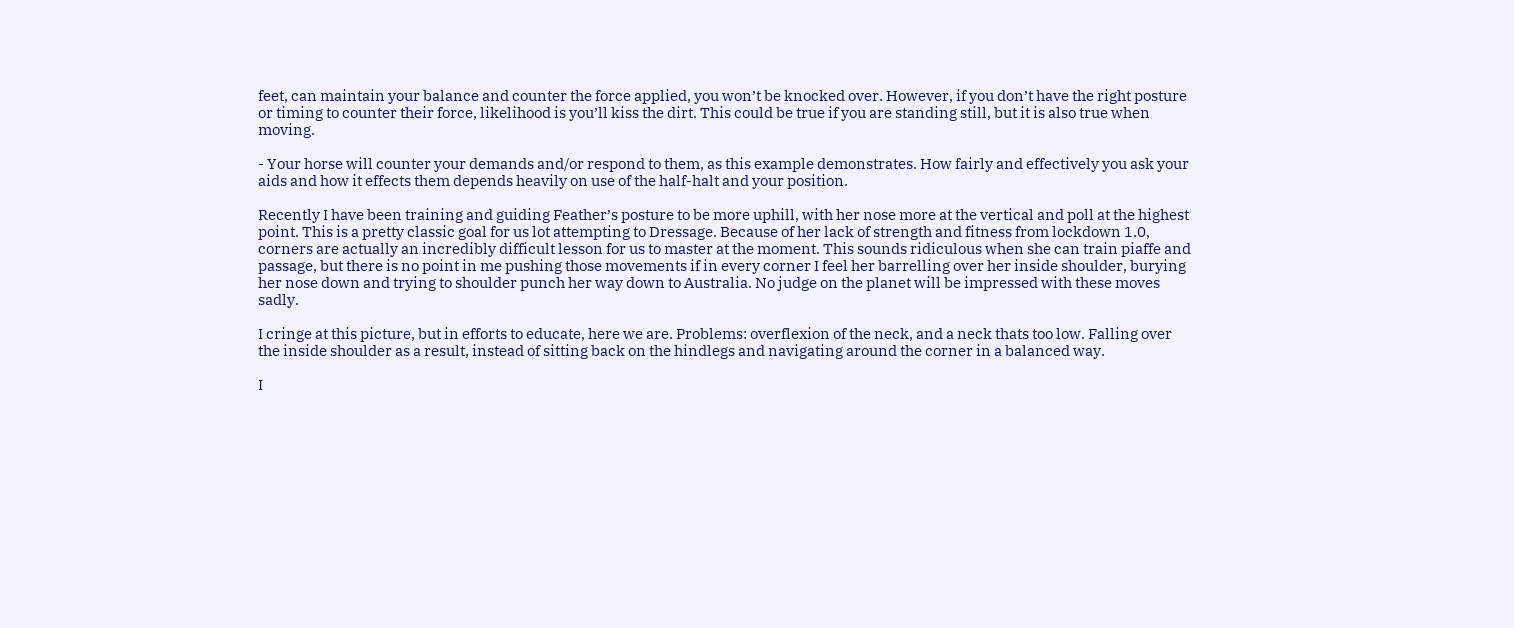feet, can maintain your balance and counter the force applied, you won’t be knocked over. However, if you don’t have the right posture or timing to counter their force, likelihood is you’ll kiss the dirt. This could be true if you are standing still, but it is also true when moving.

- Your horse will counter your demands and/or respond to them, as this example demonstrates. How fairly and effectively you ask your aids and how it effects them depends heavily on use of the half-halt and your position.

Recently I have been training and guiding Feather’s posture to be more uphill, with her nose more at the vertical and poll at the highest point. This is a pretty classic goal for us lot attempting to Dressage. Because of her lack of strength and fitness from lockdown 1.0, corners are actually an incredibly difficult lesson for us to master at the moment. This sounds ridiculous when she can train piaffe and passage, but there is no point in me pushing those movements if in every corner I feel her barrelling over her inside shoulder, burying her nose down and trying to shoulder punch her way down to Australia. No judge on the planet will be impressed with these moves sadly.

I cringe at this picture, but in efforts to educate, here we are. Problems: overflexion of the neck, and a neck thats too low. Falling over the inside shoulder as a result, instead of sitting back on the hindlegs and navigating around the corner in a balanced way.

I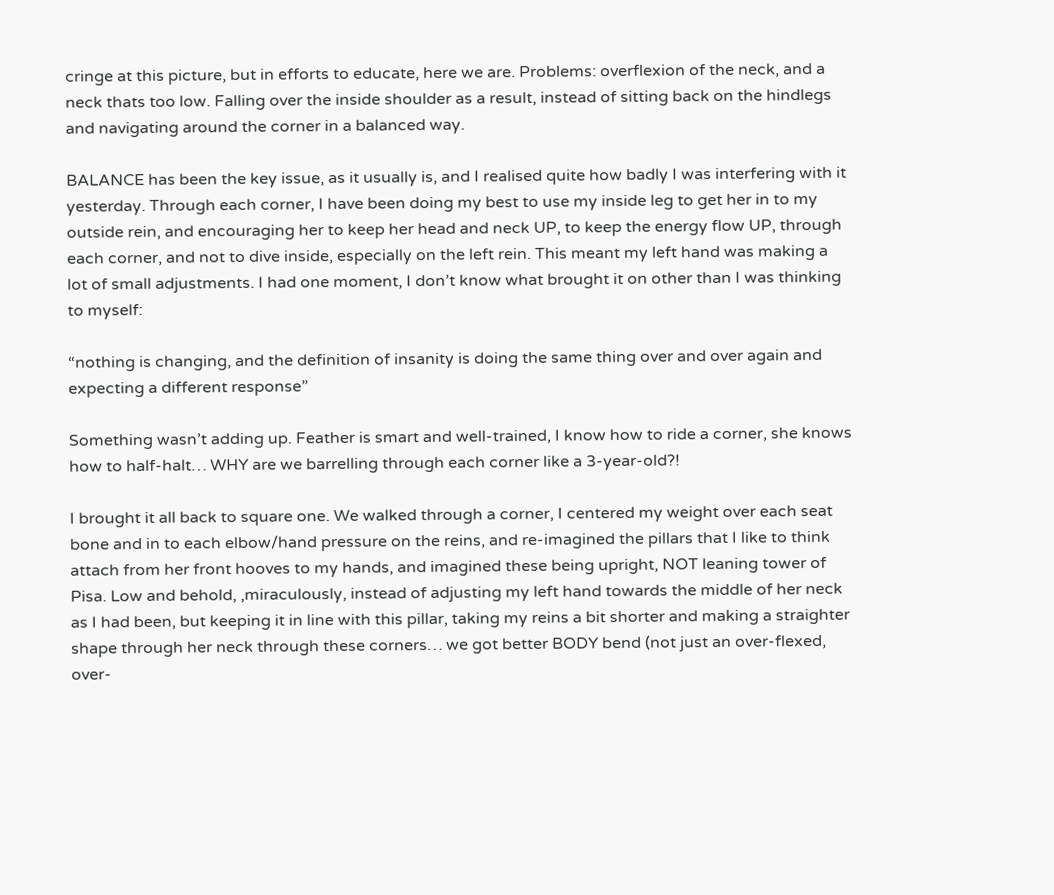cringe at this picture, but in efforts to educate, here we are. Problems: overflexion of the neck, and a neck thats too low. Falling over the inside shoulder as a result, instead of sitting back on the hindlegs and navigating around the corner in a balanced way.

BALANCE has been the key issue, as it usually is, and I realised quite how badly I was interfering with it yesterday. Through each corner, I have been doing my best to use my inside leg to get her in to my outside rein, and encouraging her to keep her head and neck UP, to keep the energy flow UP, through each corner, and not to dive inside, especially on the left rein. This meant my left hand was making a lot of small adjustments. I had one moment, I don’t know what brought it on other than I was thinking to myself:

“nothing is changing, and the definition of insanity is doing the same thing over and over again and expecting a different response”

Something wasn’t adding up. Feather is smart and well-trained, I know how to ride a corner, she knows how to half-halt… WHY are we barrelling through each corner like a 3-year-old?!

I brought it all back to square one. We walked through a corner, I centered my weight over each seat bone and in to each elbow/hand pressure on the reins, and re-imagined the pillars that I like to think attach from her front hooves to my hands, and imagined these being upright, NOT leaning tower of Pisa. Low and behold, ,miraculously, instead of adjusting my left hand towards the middle of her neck as I had been, but keeping it in line with this pillar, taking my reins a bit shorter and making a straighter shape through her neck through these corners… we got better BODY bend (not just an over-flexed, over-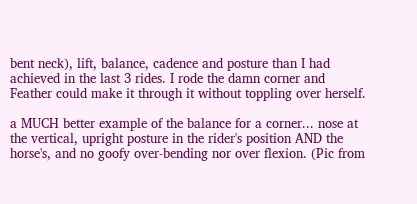bent neck), lift, balance, cadence and posture than I had achieved in the last 3 rides. I rode the damn corner and Feather could make it through it without toppling over herself.

a MUCH better example of the balance for a corner... nose at the vertical, upright posture in the rider's position AND the horse's, and no goofy over-bending nor over flexion. (Pic from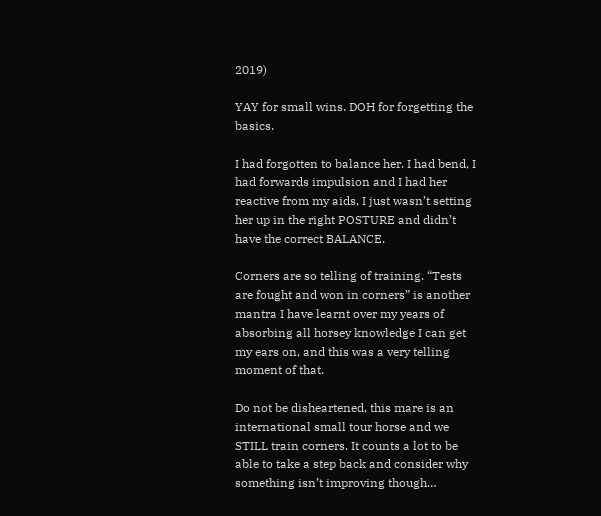2019)

YAY for small wins. DOH for forgetting the basics.

I had forgotten to balance her. I had bend, I had forwards impulsion and I had her reactive from my aids, I just wasn’t setting her up in the right POSTURE and didn’t have the correct BALANCE.

Corners are so telling of training. “Tests are fought and won in corners” is another mantra I have learnt over my years of absorbing all horsey knowledge I can get my ears on, and this was a very telling moment of that.

Do not be disheartened, this mare is an international small tour horse and we STILL train corners. It counts a lot to be able to take a step back and consider why something isn’t improving though…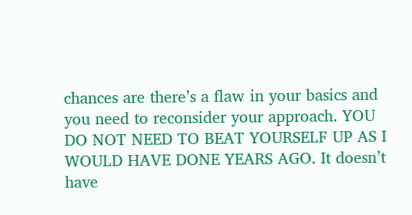chances are there’s a flaw in your basics and you need to reconsider your approach. YOU DO NOT NEED TO BEAT YOURSELF UP AS I WOULD HAVE DONE YEARS AGO. It doesn’t have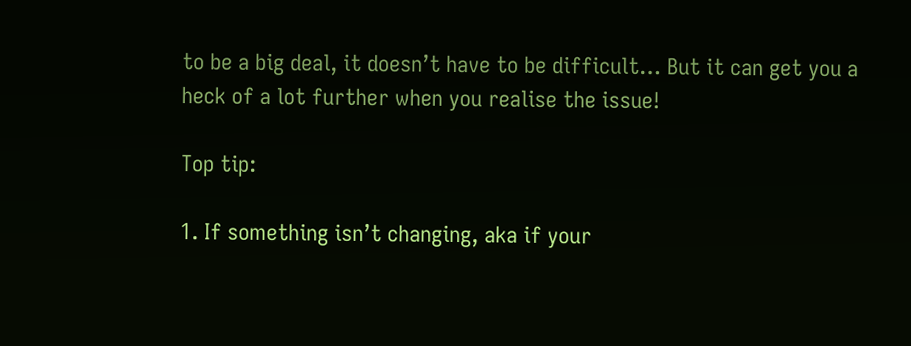to be a big deal, it doesn’t have to be difficult… But it can get you a heck of a lot further when you realise the issue!

Top tip:

1. If something isn’t changing, aka if your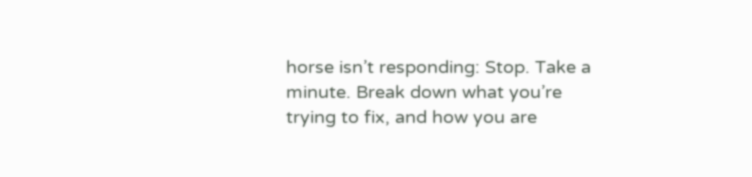horse isn’t responding: Stop. Take a minute. Break down what you’re trying to fix, and how you are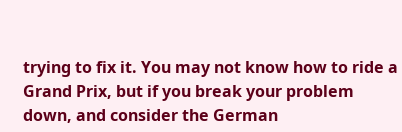trying to fix it. You may not know how to ride a Grand Prix, but if you break your problem down, and consider the German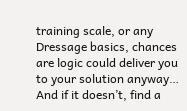training scale, or any Dressage basics, chances are logic could deliver you to your solution anyway… And if it doesn’t, find a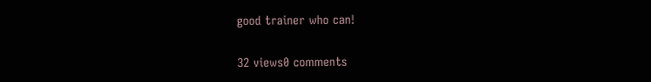good trainer who can!

32 views0 comments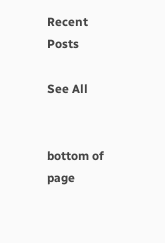Recent Posts

See All


bottom of page